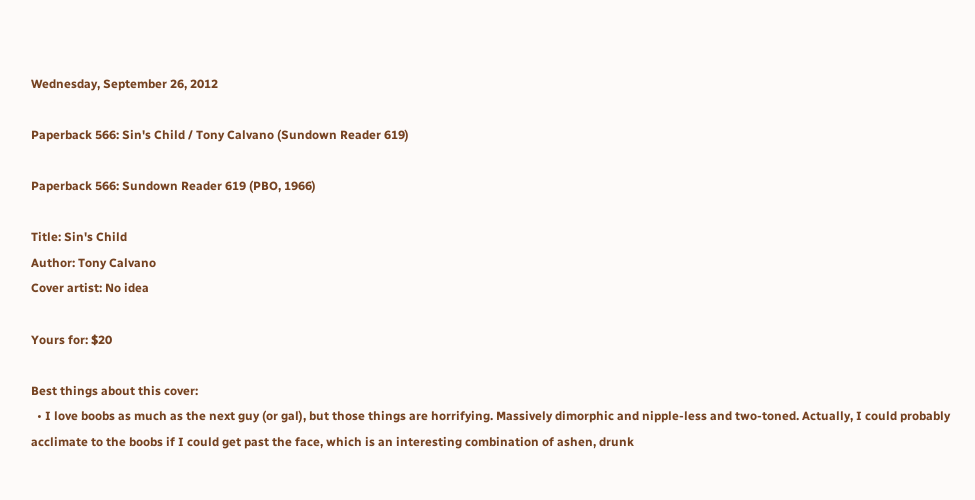Wednesday, September 26, 2012

Paperback 566: Sin's Child / Tony Calvano (Sundown Reader 619)

Paperback 566: Sundown Reader 619 (PBO, 1966)

Title: Sin's Child
Author: Tony Calvano
Cover artist: No idea

Yours for: $20

Best things about this cover:
  • I love boobs as much as the next guy (or gal), but those things are horrifying. Massively dimorphic and nipple-less and two-toned. Actually, I could probably acclimate to the boobs if I could get past the face, which is an interesting combination of ashen, drunk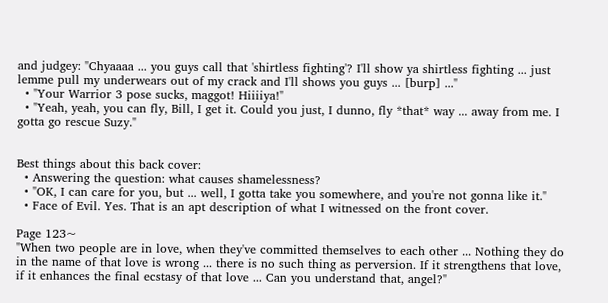and judgey: "Chyaaaa ... you guys call that 'shirtless fighting'? I'll show ya shirtless fighting ... just lemme pull my underwears out of my crack and I'll shows you guys ... [burp] ..."
  • "Your Warrior 3 pose sucks, maggot! Hiiiiya!"
  • "Yeah, yeah, you can fly, Bill, I get it. Could you just, I dunno, fly *that* way ... away from me. I gotta go rescue Suzy."


Best things about this back cover:
  • Answering the question: what causes shamelessness?
  • "OK, I can care for you, but ... well, I gotta take you somewhere, and you're not gonna like it."
  • Face of Evil. Yes. That is an apt description of what I witnessed on the front cover.

Page 123~
"When two people are in love, when they've committed themselves to each other ... Nothing they do in the name of that love is wrong ... there is no such thing as perversion. If it strengthens that love, if it enhances the final ecstasy of that love ... Can you understand that, angel?"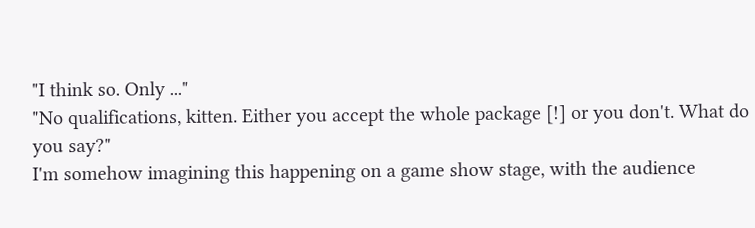"I think so. Only ..."
"No qualifications, kitten. Either you accept the whole package [!] or you don't. What do you say?"
I'm somehow imagining this happening on a game show stage, with the audience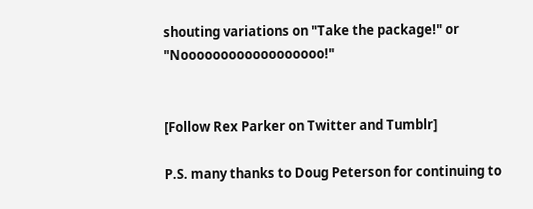shouting variations on "Take the package!" or "Noooooooooooooooooo!"


[Follow Rex Parker on Twitter and Tumblr]

P.S. many thanks to Doug Peterson for continuing to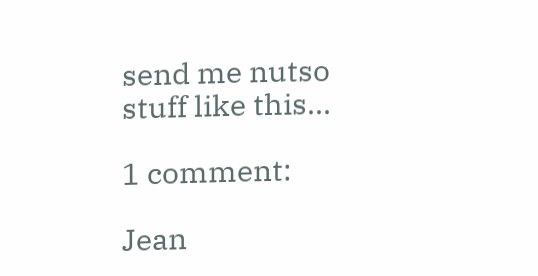send me nutso stuff like this...

1 comment:

Jean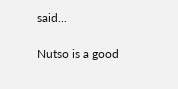said...

Nutso is a good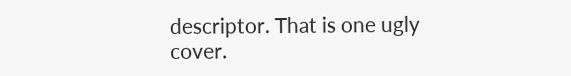descriptor. That is one ugly cover.